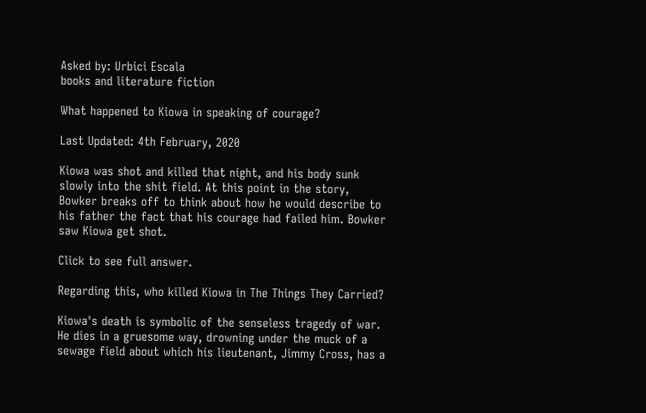Asked by: Urbici Escala
books and literature fiction

What happened to Kiowa in speaking of courage?

Last Updated: 4th February, 2020

Kiowa was shot and killed that night, and his body sunk slowly into the shit field. At this point in the story, Bowker breaks off to think about how he would describe to his father the fact that his courage had failed him. Bowker saw Kiowa get shot.

Click to see full answer.

Regarding this, who killed Kiowa in The Things They Carried?

Kiowa's death is symbolic of the senseless tragedy of war. He dies in a gruesome way, drowning under the muck of a sewage field about which his lieutenant, Jimmy Cross, has a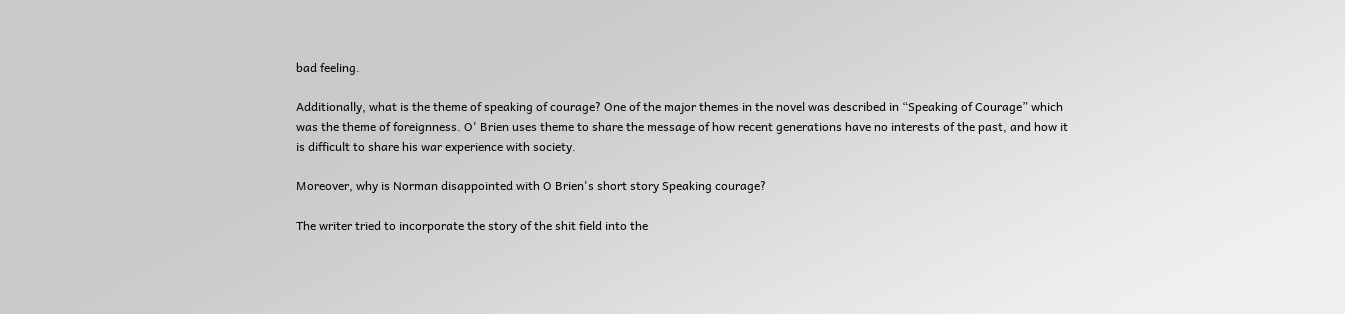bad feeling.

Additionally, what is the theme of speaking of courage? One of the major themes in the novel was described in “Speaking of Courage” which was the theme of foreignness. O' Brien uses theme to share the message of how recent generations have no interests of the past, and how it is difficult to share his war experience with society.

Moreover, why is Norman disappointed with O Brien's short story Speaking courage?

The writer tried to incorporate the story of the shit field into the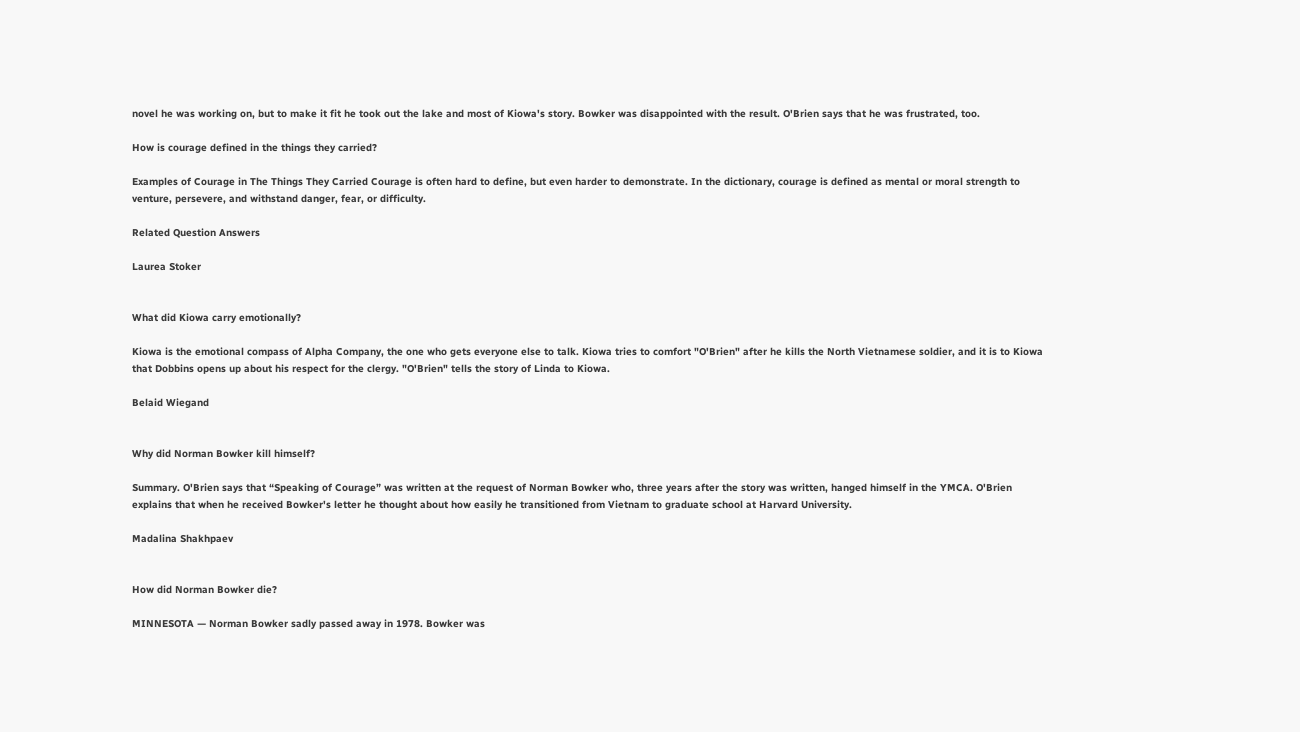novel he was working on, but to make it fit he took out the lake and most of Kiowa's story. Bowker was disappointed with the result. O'Brien says that he was frustrated, too.

How is courage defined in the things they carried?

Examples of Courage in The Things They Carried Courage is often hard to define, but even harder to demonstrate. In the dictionary, courage is defined as mental or moral strength to venture, persevere, and withstand danger, fear, or difficulty.

Related Question Answers

Laurea Stoker


What did Kiowa carry emotionally?

Kiowa is the emotional compass of Alpha Company, the one who gets everyone else to talk. Kiowa tries to comfort "O'Brien" after he kills the North Vietnamese soldier, and it is to Kiowa that Dobbins opens up about his respect for the clergy. "O'Brien" tells the story of Linda to Kiowa.

Belaid Wiegand


Why did Norman Bowker kill himself?

Summary. O'Brien says that “Speaking of Courage” was written at the request of Norman Bowker who, three years after the story was written, hanged himself in the YMCA. O'Brien explains that when he received Bowker's letter he thought about how easily he transitioned from Vietnam to graduate school at Harvard University.

Madalina Shakhpaev


How did Norman Bowker die?

MINNESOTA — Norman Bowker sadly passed away in 1978. Bowker was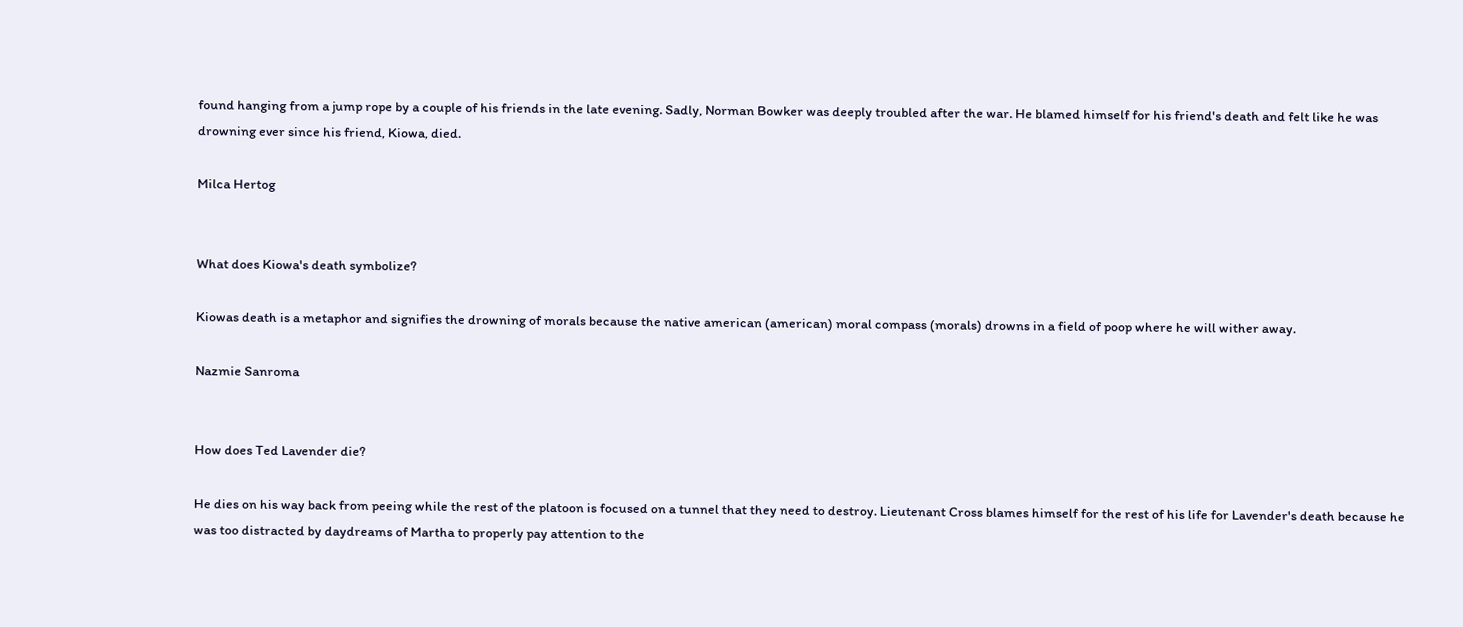found hanging from a jump rope by a couple of his friends in the late evening. Sadly, Norman Bowker was deeply troubled after the war. He blamed himself for his friend's death and felt like he was drowning ever since his friend, Kiowa, died.

Milca Hertog


What does Kiowa's death symbolize?

Kiowas death is a metaphor and signifies the drowning of morals because the native american (american) moral compass (morals) drowns in a field of poop where he will wither away.

Nazmie Sanroma


How does Ted Lavender die?

He dies on his way back from peeing while the rest of the platoon is focused on a tunnel that they need to destroy. Lieutenant Cross blames himself for the rest of his life for Lavender's death because he was too distracted by daydreams of Martha to properly pay attention to the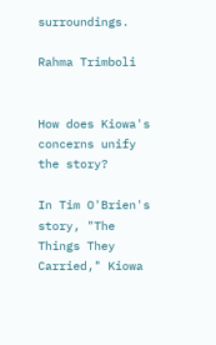surroundings.

Rahma Trimboli


How does Kiowa's concerns unify the story?

In Tim O'Brien's story, "The Things They Carried," Kiowa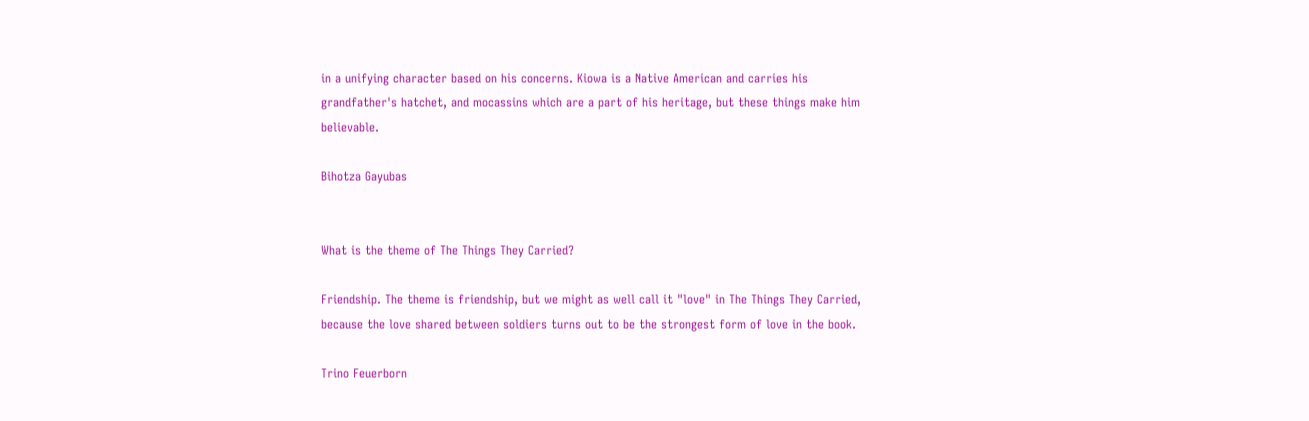in a unifying character based on his concerns. Kiowa is a Native American and carries his grandfather's hatchet, and mocassins which are a part of his heritage, but these things make him believable.

Bihotza Gayubas


What is the theme of The Things They Carried?

Friendship. The theme is friendship, but we might as well call it "love" in The Things They Carried, because the love shared between soldiers turns out to be the strongest form of love in the book.

Trino Feuerborn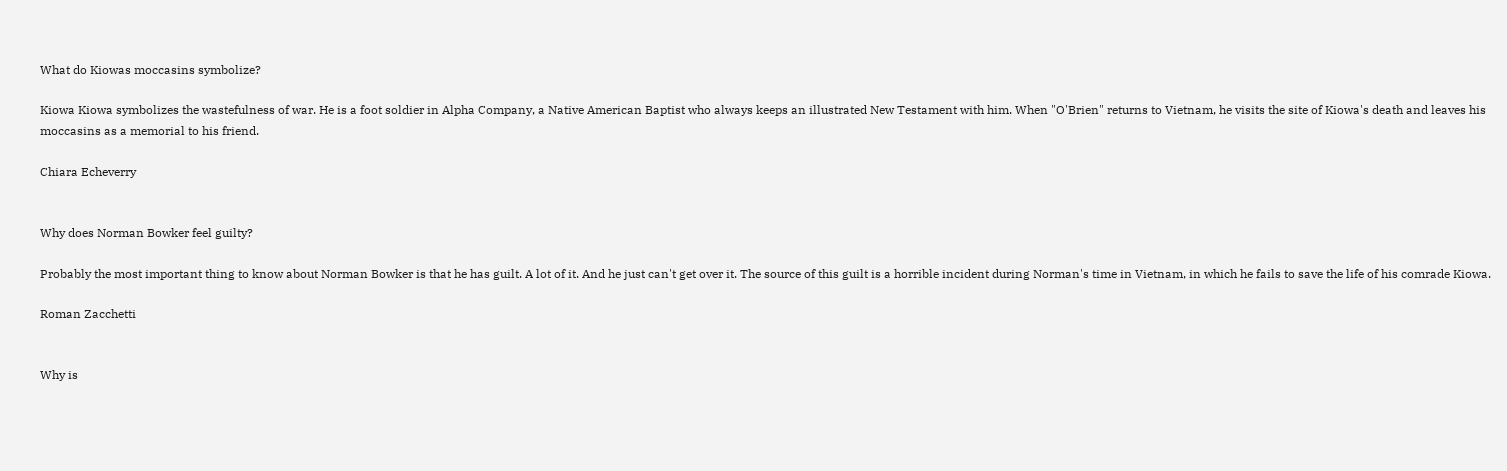What do Kiowas moccasins symbolize?

Kiowa Kiowa symbolizes the wastefulness of war. He is a foot soldier in Alpha Company, a Native American Baptist who always keeps an illustrated New Testament with him. When "O'Brien" returns to Vietnam, he visits the site of Kiowa's death and leaves his moccasins as a memorial to his friend.

Chiara Echeverry


Why does Norman Bowker feel guilty?

Probably the most important thing to know about Norman Bowker is that he has guilt. A lot of it. And he just can't get over it. The source of this guilt is a horrible incident during Norman's time in Vietnam, in which he fails to save the life of his comrade Kiowa.

Roman Zacchetti


Why is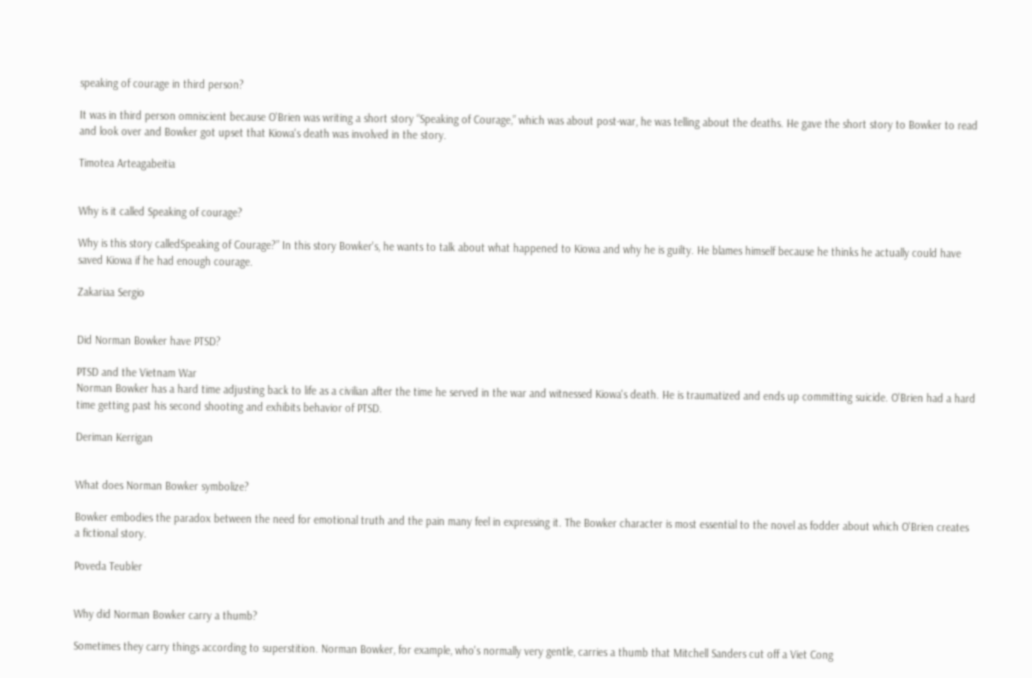speaking of courage in third person?

It was in third person omniscient because O'Brien was writing a short story “Speaking of Courage,” which was about post-war, he was telling about the deaths. He gave the short story to Bowker to read and look over and Bowker got upset that Kiowa's death was involved in the story.

Timotea Arteagabeitia


Why is it called Speaking of courage?

Why is this story calledSpeaking of Courage?” In this story Bowker's, he wants to talk about what happened to Kiowa and why he is guilty. He blames himself because he thinks he actually could have saved Kiowa if he had enough courage.

Zakariaa Sergio


Did Norman Bowker have PTSD?

PTSD and the Vietnam War
Norman Bowker has a hard time adjusting back to life as a civilian after the time he served in the war and witnessed Kiowa's death. He is traumatized and ends up committing suicide. O'Brien had a hard time getting past his second shooting and exhibits behavior of PTSD.

Deriman Kerrigan


What does Norman Bowker symbolize?

Bowker embodies the paradox between the need for emotional truth and the pain many feel in expressing it. The Bowker character is most essential to the novel as fodder about which O'Brien creates a fictional story.

Poveda Teubler


Why did Norman Bowker carry a thumb?

Sometimes they carry things according to superstition. Norman Bowker, for example, who's normally very gentle, carries a thumb that Mitchell Sanders cut off a Viet Cong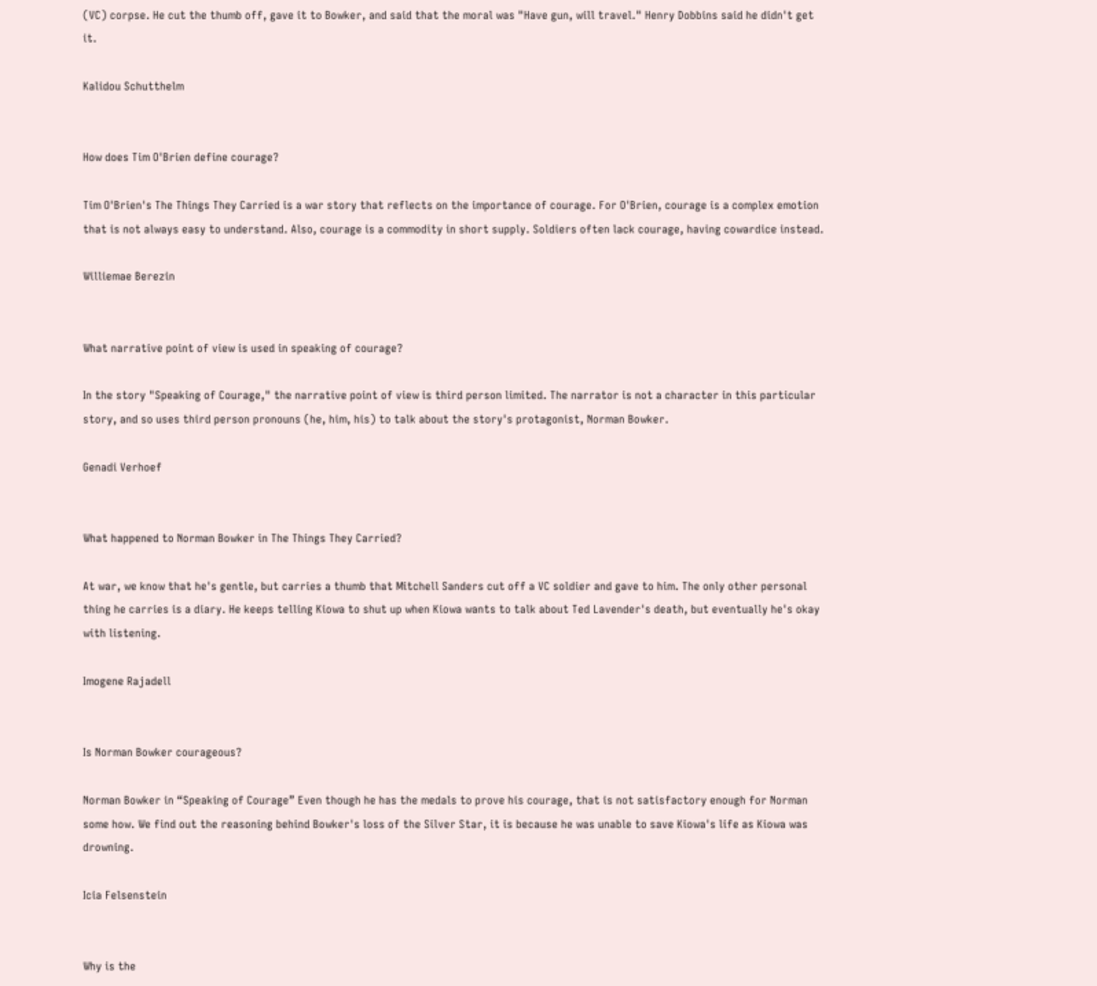(VC) corpse. He cut the thumb off, gave it to Bowker, and said that the moral was "Have gun, will travel." Henry Dobbins said he didn't get it.

Kalidou Schutthelm


How does Tim O'Brien define courage?

Tim O'Brien's The Things They Carried is a war story that reflects on the importance of courage. For O'Brien, courage is a complex emotion that is not always easy to understand. Also, courage is a commodity in short supply. Soldiers often lack courage, having cowardice instead.

Williemae Berezin


What narrative point of view is used in speaking of courage?

In the story "Speaking of Courage," the narrative point of view is third person limited. The narrator is not a character in this particular story, and so uses third person pronouns (he, him, his) to talk about the story's protagonist, Norman Bowker.

Genadi Verhoef


What happened to Norman Bowker in The Things They Carried?

At war, we know that he's gentle, but carries a thumb that Mitchell Sanders cut off a VC soldier and gave to him. The only other personal thing he carries is a diary. He keeps telling Kiowa to shut up when Kiowa wants to talk about Ted Lavender's death, but eventually he's okay with listening.

Imogene Rajadell


Is Norman Bowker courageous?

Norman Bowker in “Speaking of Courage” Even though he has the medals to prove his courage, that is not satisfactory enough for Norman some how. We find out the reasoning behind Bowker's loss of the Silver Star, it is because he was unable to save Kiowa's life as Kiowa was drowning.

Icia Felsenstein


Why is the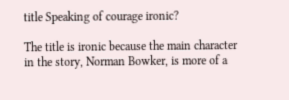title Speaking of courage ironic?

The title is ironic because the main character in the story, Norman Bowker, is more of a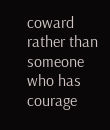coward rather than someone who has courage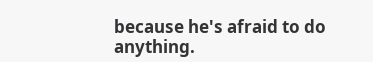because he's afraid to do anything.